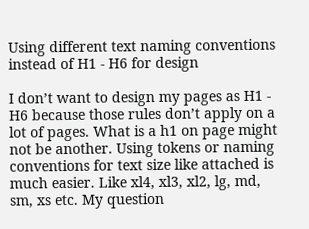Using different text naming conventions instead of H1 - H6 for design

I don’t want to design my pages as H1 - H6 because those rules don’t apply on a lot of pages. What is a h1 on page might not be another. Using tokens or naming conventions for text size like attached is much easier. Like xl4, xl3, xl2, lg, md, sm, xs etc. My question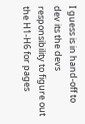I guess is in hand-off to dev its the devs responsibility to figure out the H1-H6 for pages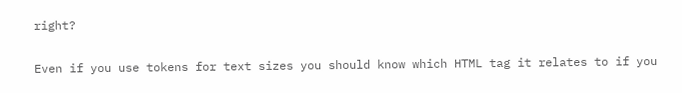right?

Even if you use tokens for text sizes you should know which HTML tag it relates to if you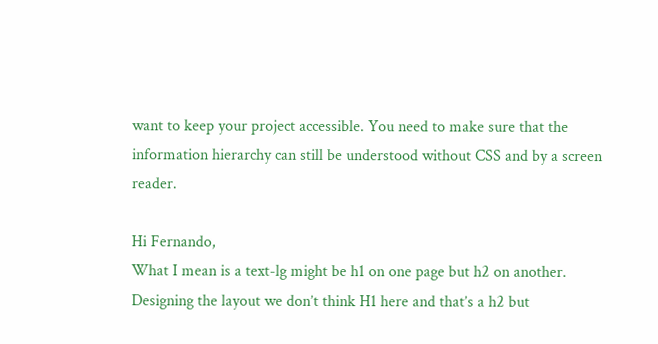want to keep your project accessible. You need to make sure that the information hierarchy can still be understood without CSS and by a screen reader.

Hi Fernando,
What I mean is a text-lg might be h1 on one page but h2 on another. Designing the layout we don’t think H1 here and that’s a h2 but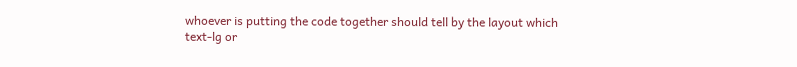whoever is putting the code together should tell by the layout which text-lg or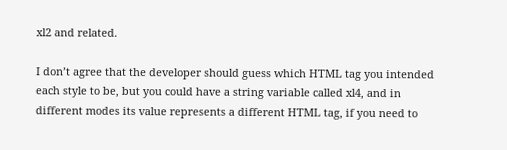xl2 and related.

I don’t agree that the developer should guess which HTML tag you intended each style to be, but you could have a string variable called xl4, and in different modes its value represents a different HTML tag, if you need to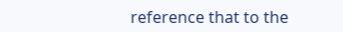reference that to the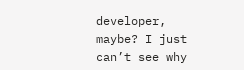developer, maybe? I just can’t see why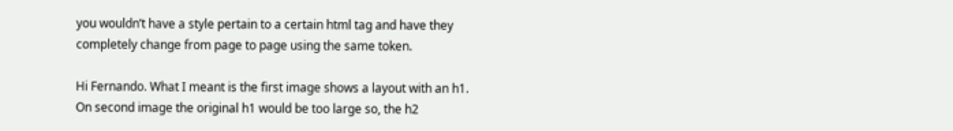you wouldn’t have a style pertain to a certain html tag and have they completely change from page to page using the same token.

Hi Fernando. What I meant is the first image shows a layout with an h1. On second image the original h1 would be too large so, the h2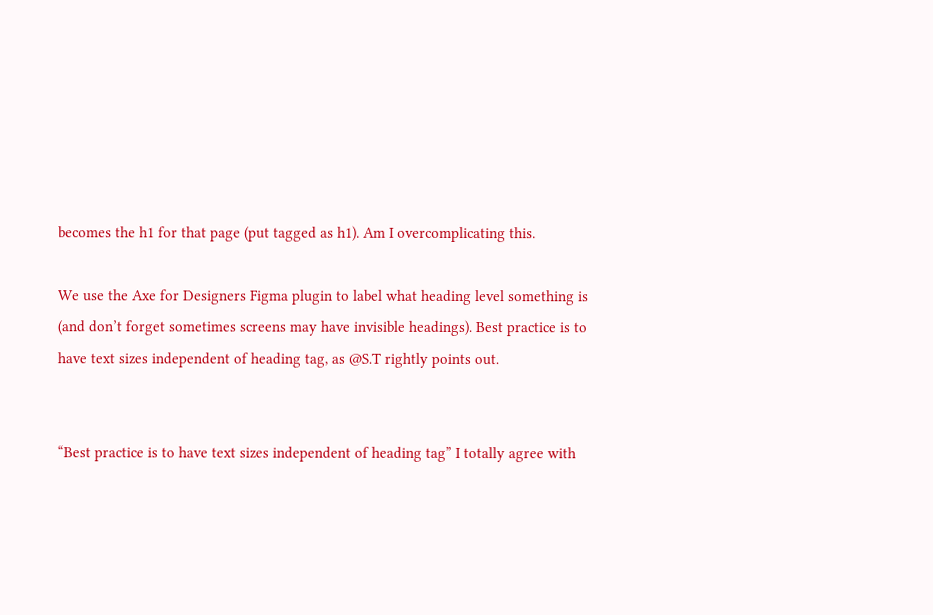becomes the h1 for that page (put tagged as h1). Am I overcomplicating this.

We use the Axe for Designers Figma plugin to label what heading level something is (and don’t forget sometimes screens may have invisible headings). Best practice is to have text sizes independent of heading tag, as @S.T rightly points out.


“Best practice is to have text sizes independent of heading tag” I totally agree with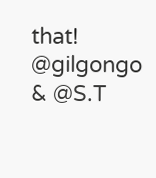that! @gilgongo & @S.T